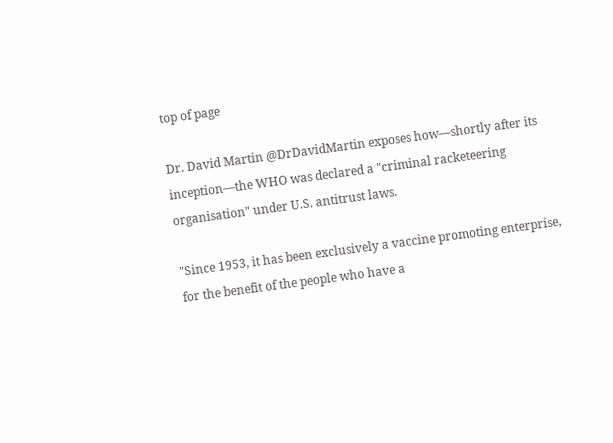top of page

Dr. David Martin @DrDavidMartin exposes how—shortly after its inception—the WHO was declared a "criminal racketeering organisation" under U.S. antitrust laws.

"Since 1953, it has been exclusively a vaccine promoting enterprise, for the benefit of the people who have a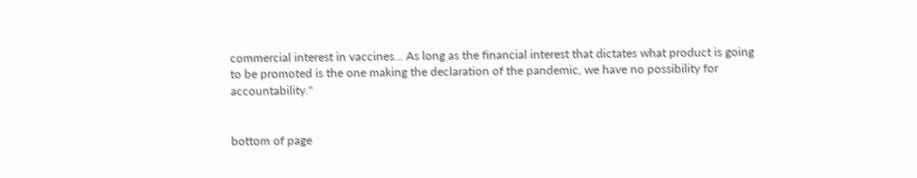commercial interest in vaccines... As long as the financial interest that dictates what product is going to be promoted is the one making the declaration of the pandemic, we have no possibility for accountability."


bottom of page